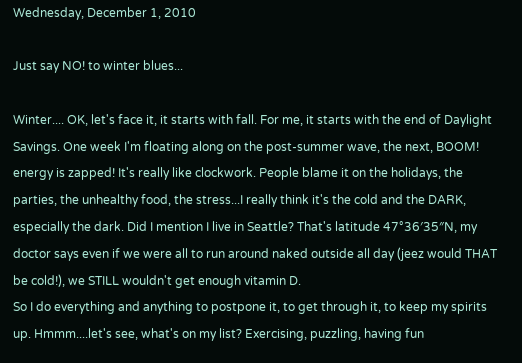Wednesday, December 1, 2010

Just say NO! to winter blues...

Winter.... OK, let's face it, it starts with fall. For me, it starts with the end of Daylight Savings. One week I'm floating along on the post-summer wave, the next, BOOM! energy is zapped! It's really like clockwork. People blame it on the holidays, the parties, the unhealthy food, the stress...I really think it's the cold and the DARK, especially the dark. Did I mention I live in Seattle? That's latitude 47°36′35″N, my doctor says even if we were all to run around naked outside all day (jeez would THAT be cold!), we STILL wouldn't get enough vitamin D.
So I do everything and anything to postpone it, to get through it, to keep my spirits up. Hmmm....let's see, what's on my list? Exercising, puzzling, having fun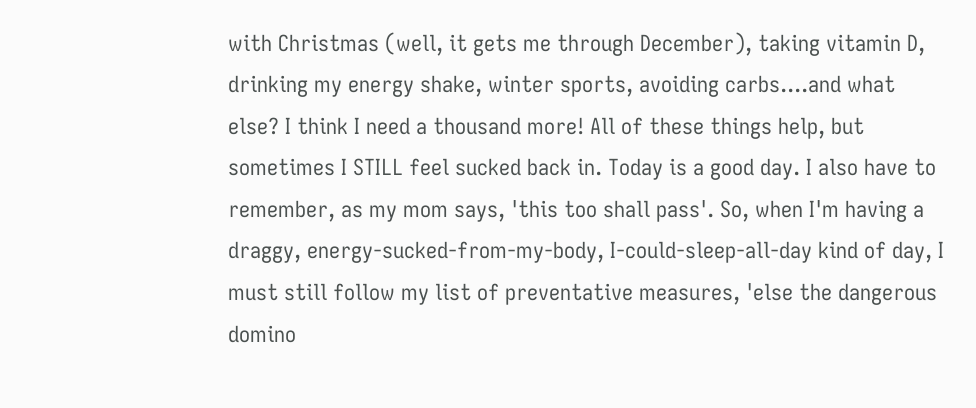with Christmas (well, it gets me through December), taking vitamin D, drinking my energy shake, winter sports, avoiding carbs....and what else? I think I need a thousand more! All of these things help, but sometimes I STILL feel sucked back in. Today is a good day. I also have to remember, as my mom says, 'this too shall pass'. So, when I'm having a draggy, energy-sucked-from-my-body, I-could-sleep-all-day kind of day, I must still follow my list of preventative measures, 'else the dangerous domino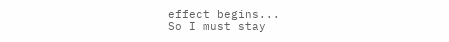effect begins...
So I must stay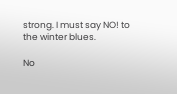strong. I must say NO! to the winter blues.

No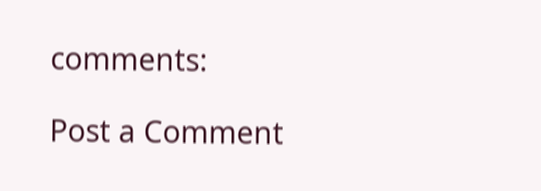comments:

Post a Comment